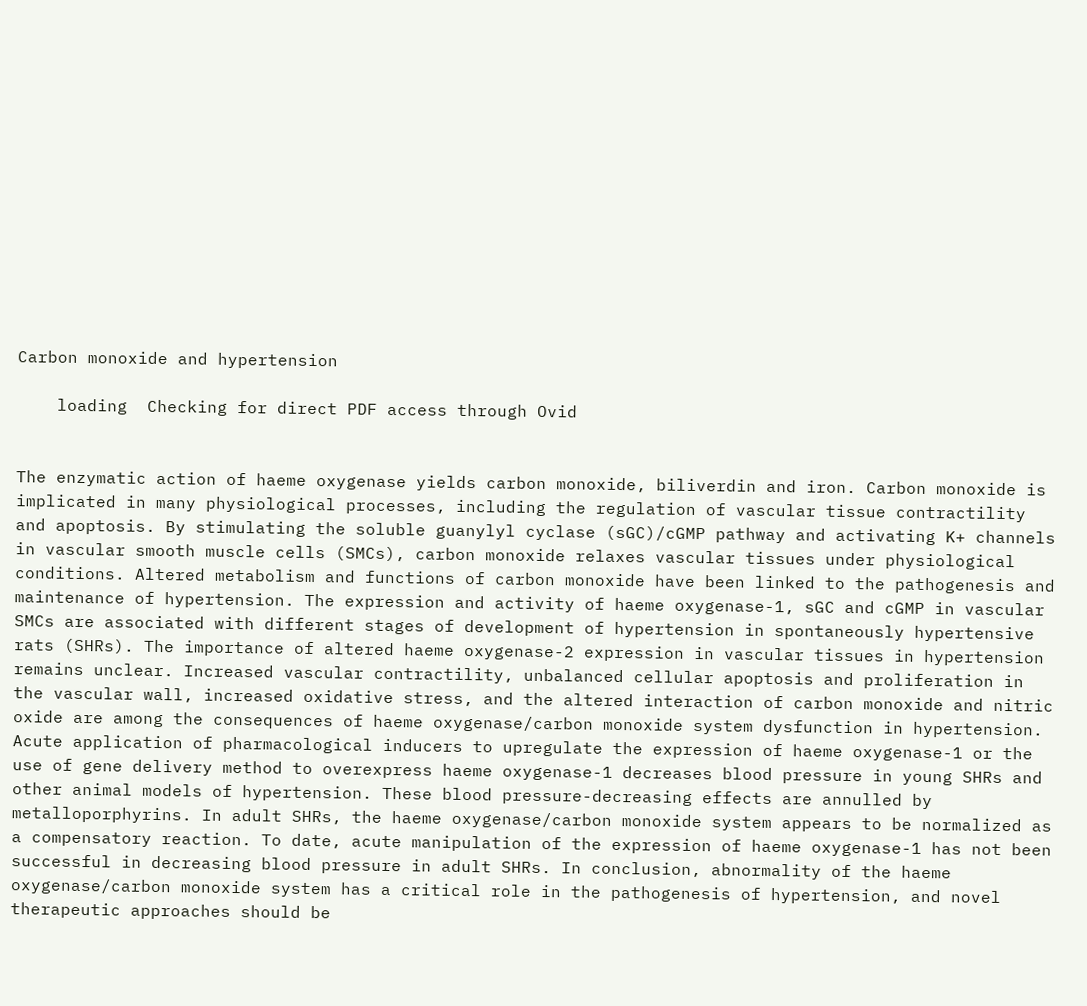Carbon monoxide and hypertension

    loading  Checking for direct PDF access through Ovid


The enzymatic action of haeme oxygenase yields carbon monoxide, biliverdin and iron. Carbon monoxide is implicated in many physiological processes, including the regulation of vascular tissue contractility and apoptosis. By stimulating the soluble guanylyl cyclase (sGC)/cGMP pathway and activating K+ channels in vascular smooth muscle cells (SMCs), carbon monoxide relaxes vascular tissues under physiological conditions. Altered metabolism and functions of carbon monoxide have been linked to the pathogenesis and maintenance of hypertension. The expression and activity of haeme oxygenase-1, sGC and cGMP in vascular SMCs are associated with different stages of development of hypertension in spontaneously hypertensive rats (SHRs). The importance of altered haeme oxygenase-2 expression in vascular tissues in hypertension remains unclear. Increased vascular contractility, unbalanced cellular apoptosis and proliferation in the vascular wall, increased oxidative stress, and the altered interaction of carbon monoxide and nitric oxide are among the consequences of haeme oxygenase/carbon monoxide system dysfunction in hypertension. Acute application of pharmacological inducers to upregulate the expression of haeme oxygenase-1 or the use of gene delivery method to overexpress haeme oxygenase-1 decreases blood pressure in young SHRs and other animal models of hypertension. These blood pressure-decreasing effects are annulled by metalloporphyrins. In adult SHRs, the haeme oxygenase/carbon monoxide system appears to be normalized as a compensatory reaction. To date, acute manipulation of the expression of haeme oxygenase-1 has not been successful in decreasing blood pressure in adult SHRs. In conclusion, abnormality of the haeme oxygenase/carbon monoxide system has a critical role in the pathogenesis of hypertension, and novel therapeutic approaches should be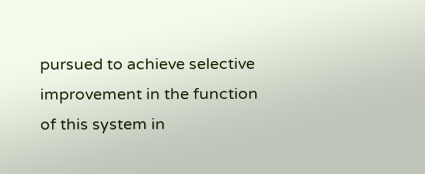pursued to achieve selective improvement in the function of this system in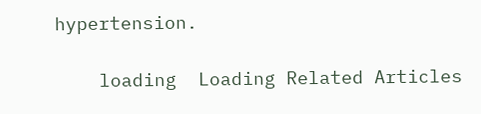hypertension.

    loading  Loading Related Articles